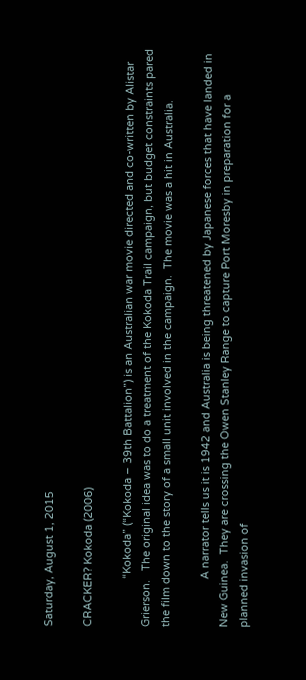Saturday, August 1, 2015

CRACKER? Kokoda (2006)

                “Kokoda” (“Kokoda – 39th Battalion”) is an Australian war movie directed and co-written by Alistar Grierson.   The original idea was to do a treatment of the Kokoda Trail campaign, but budget constraints pared the film down to the story of a small unit involved in the campaign.  The movie was a hit in Australia.

                A narrator tells us it is 1942 and Australia is being threatened by Japanese forces that have landed in New Guinea.  They are crossing the Owen Stanley Range to capture Port Moresby in preparation for a planned invasion of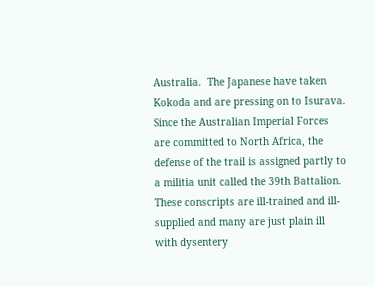Australia.  The Japanese have taken Kokoda and are pressing on to Isurava.  Since the Australian Imperial Forces are committed to North Africa, the defense of the trail is assigned partly to a militia unit called the 39th Battalion.  These conscripts are ill-trained and ill-supplied and many are just plain ill with dysentery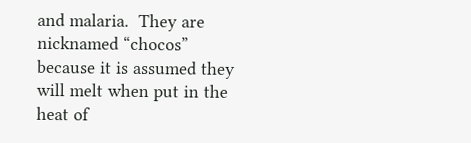and malaria.  They are nicknamed “chocos” because it is assumed they will melt when put in the heat of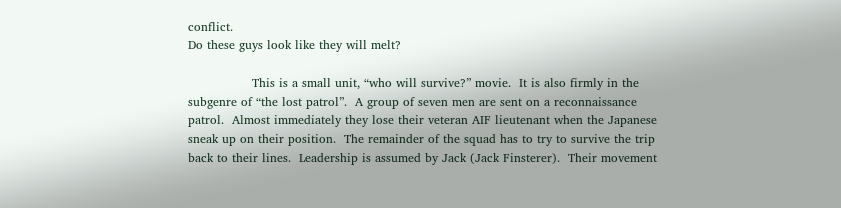conflict.
Do these guys look like they will melt?

                This is a small unit, “who will survive?” movie.  It is also firmly in the subgenre of “the lost patrol”.  A group of seven men are sent on a reconnaissance patrol.  Almost immediately they lose their veteran AIF lieutenant when the Japanese sneak up on their position.  The remainder of the squad has to try to survive the trip back to their lines.  Leadership is assumed by Jack (Jack Finsterer).  Their movement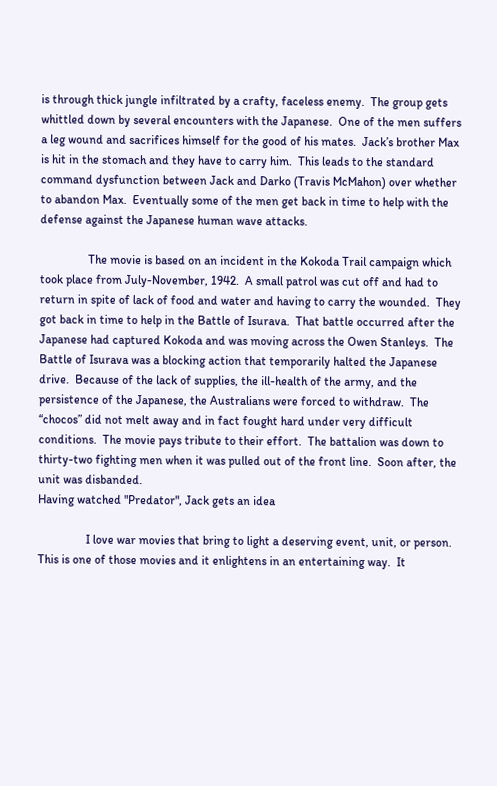is through thick jungle infiltrated by a crafty, faceless enemy.  The group gets whittled down by several encounters with the Japanese.  One of the men suffers a leg wound and sacrifices himself for the good of his mates.  Jack’s brother Max is hit in the stomach and they have to carry him.  This leads to the standard command dysfunction between Jack and Darko (Travis McMahon) over whether to abandon Max.  Eventually some of the men get back in time to help with the defense against the Japanese human wave attacks.

                The movie is based on an incident in the Kokoda Trail campaign which took place from July-November, 1942.  A small patrol was cut off and had to return in spite of lack of food and water and having to carry the wounded.  They got back in time to help in the Battle of Isurava.  That battle occurred after the Japanese had captured Kokoda and was moving across the Owen Stanleys.  The Battle of Isurava was a blocking action that temporarily halted the Japanese drive.  Because of the lack of supplies, the ill-health of the army, and the persistence of the Japanese, the Australians were forced to withdraw.  The “chocos” did not melt away and in fact fought hard under very difficult conditions.  The movie pays tribute to their effort.  The battalion was down to thirty-two fighting men when it was pulled out of the front line.  Soon after, the unit was disbanded.
Having watched "Predator", Jack gets an idea

                I love war movies that bring to light a deserving event, unit, or person.  This is one of those movies and it enlightens in an entertaining way.  It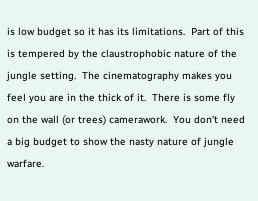is low budget so it has its limitations.  Part of this is tempered by the claustrophobic nature of the jungle setting.  The cinematography makes you feel you are in the thick of it.  There is some fly on the wall (or trees) camerawork.  You don’t need a big budget to show the nasty nature of jungle warfare.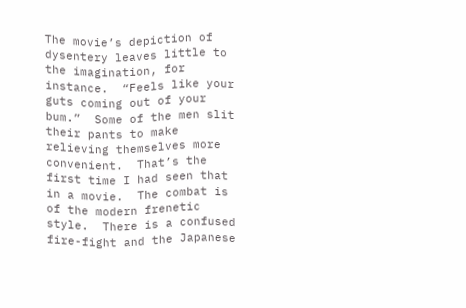The movie’s depiction of dysentery leaves little to the imagination, for instance.  “Feels like your guts coming out of your bum.”  Some of the men slit their pants to make relieving themselves more convenient.  That’s the first time I had seen that in a movie.  The combat is of the modern frenetic style.  There is a confused fire-fight and the Japanese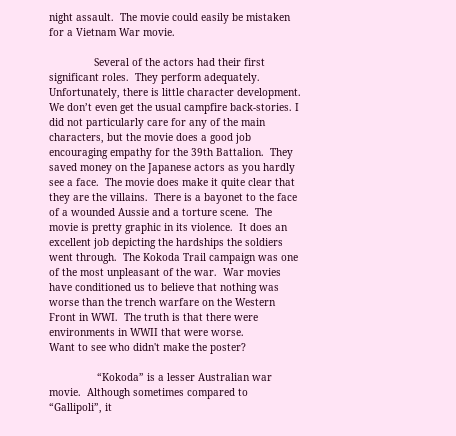night assault.  The movie could easily be mistaken for a Vietnam War movie.

               Several of the actors had their first significant roles.  They perform adequately.  Unfortunately, there is little character development.  We don’t even get the usual campfire back-stories. I did not particularly care for any of the main characters, but the movie does a good job encouraging empathy for the 39th Battalion.  They saved money on the Japanese actors as you hardly see a face.  The movie does make it quite clear that they are the villains.  There is a bayonet to the face of a wounded Aussie and a torture scene.  The movie is pretty graphic in its violence.  It does an excellent job depicting the hardships the soldiers went through.  The Kokoda Trail campaign was one of the most unpleasant of the war.  War movies have conditioned us to believe that nothing was worse than the trench warfare on the Western Front in WWI.  The truth is that there were environments in WWII that were worse.
Want to see who didn't make the poster?

                “Kokoda” is a lesser Australian war movie.  Although sometimes compared to “Gallipoli”, it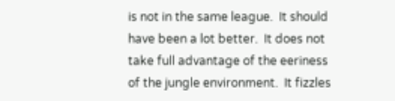is not in the same league.  It should have been a lot better.  It does not take full advantage of the eeriness of the jungle environment.  It fizzles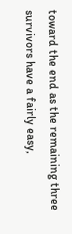toward the end as the remaining three survivors have a fairly easy,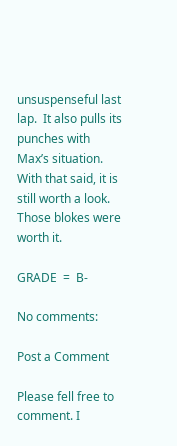unsuspenseful last lap.  It also pulls its punches with Max’s situation.  With that said, it is still worth a look.  Those blokes were worth it.

GRADE  =  B-

No comments:

Post a Comment

Please fell free to comment. I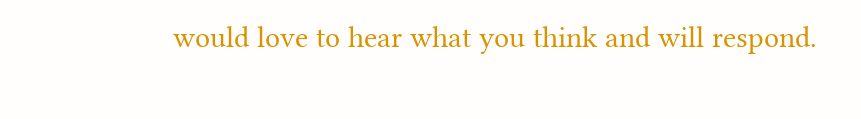would love to hear what you think and will respond.